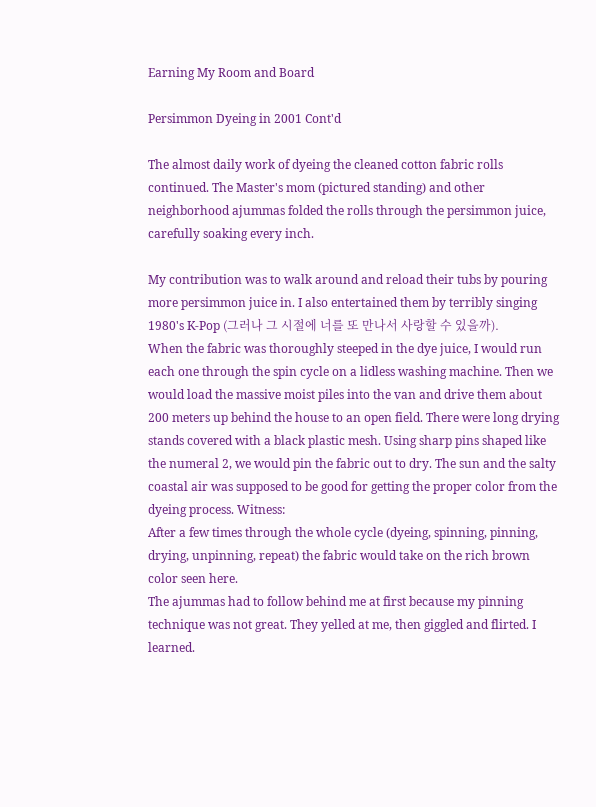Earning My Room and Board

Persimmon Dyeing in 2001 Cont'd

The almost daily work of dyeing the cleaned cotton fabric rolls continued. The Master's mom (pictured standing) and other neighborhood ajummas folded the rolls through the persimmon juice, carefully soaking every inch.

My contribution was to walk around and reload their tubs by pouring more persimmon juice in. I also entertained them by terribly singing 1980's K-Pop (그러나 그 시절에 너를 또 만나서 사랑할 수 있을까).
When the fabric was thoroughly steeped in the dye juice, I would run each one through the spin cycle on a lidless washing machine. Then we would load the massive moist piles into the van and drive them about 200 meters up behind the house to an open field. There were long drying stands covered with a black plastic mesh. Using sharp pins shaped like the numeral 2, we would pin the fabric out to dry. The sun and the salty coastal air was supposed to be good for getting the proper color from the dyeing process. Witness:
After a few times through the whole cycle (dyeing, spinning, pinning, drying, unpinning, repeat) the fabric would take on the rich brown color seen here.
The ajummas had to follow behind me at first because my pinning technique was not great. They yelled at me, then giggled and flirted. I learned.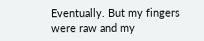Eventually. But my fingers were raw and my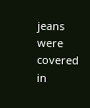jeans were covered in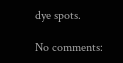dye spots.

No comments: